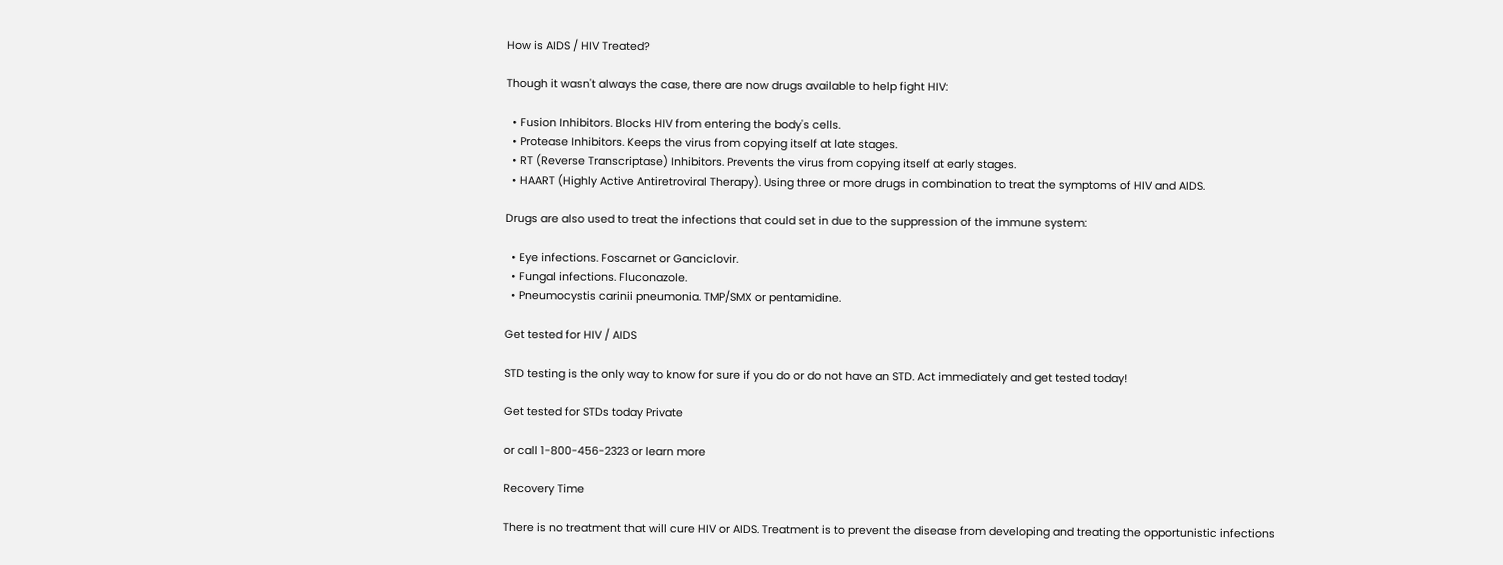How is AIDS / HIV Treated?

Though it wasn't always the case, there are now drugs available to help fight HIV:

  • Fusion Inhibitors. Blocks HIV from entering the body's cells.
  • Protease Inhibitors. Keeps the virus from copying itself at late stages.
  • RT (Reverse Transcriptase) Inhibitors. Prevents the virus from copying itself at early stages.
  • HAART (Highly Active Antiretroviral Therapy). Using three or more drugs in combination to treat the symptoms of HIV and AIDS.

Drugs are also used to treat the infections that could set in due to the suppression of the immune system:

  • Eye infections. Foscarnet or Ganciclovir.
  • Fungal infections. Fluconazole.
  • Pneumocystis carinii pneumonia. TMP/SMX or pentamidine.

Get tested for HIV / AIDS

STD testing is the only way to know for sure if you do or do not have an STD. Act immediately and get tested today!

Get tested for STDs today Private

or call 1-800-456-2323 or learn more

Recovery Time

There is no treatment that will cure HIV or AIDS. Treatment is to prevent the disease from developing and treating the opportunistic infections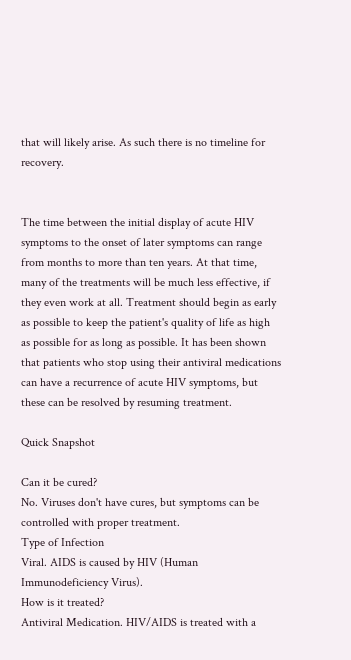that will likely arise. As such there is no timeline for recovery.


The time between the initial display of acute HIV symptoms to the onset of later symptoms can range from months to more than ten years. At that time, many of the treatments will be much less effective, if they even work at all. Treatment should begin as early as possible to keep the patient's quality of life as high as possible for as long as possible. It has been shown that patients who stop using their antiviral medications can have a recurrence of acute HIV symptoms, but these can be resolved by resuming treatment.

Quick Snapshot

Can it be cured?
No. Viruses don't have cures, but symptoms can be controlled with proper treatment.
Type of Infection
Viral. AIDS is caused by HIV (Human Immunodeficiency Virus).
How is it treated?
Antiviral Medication. HIV/AIDS is treated with a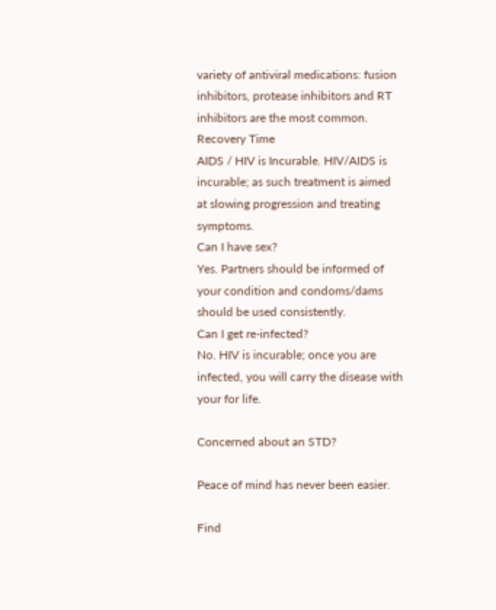variety of antiviral medications: fusion inhibitors, protease inhibitors and RT inhibitors are the most common.
Recovery Time
AIDS / HIV is Incurable. HIV/AIDS is incurable; as such treatment is aimed at slowing progression and treating symptoms.
Can I have sex?
Yes. Partners should be informed of your condition and condoms/dams should be used consistently.
Can I get re-infected?
No. HIV is incurable; once you are infected, you will carry the disease with your for life.

Concerned about an STD?

Peace of mind has never been easier.

Find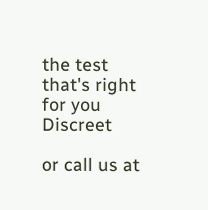the test that's right for you Discreet

or call us at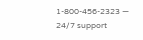1-800-456-2323 — 24/7 support